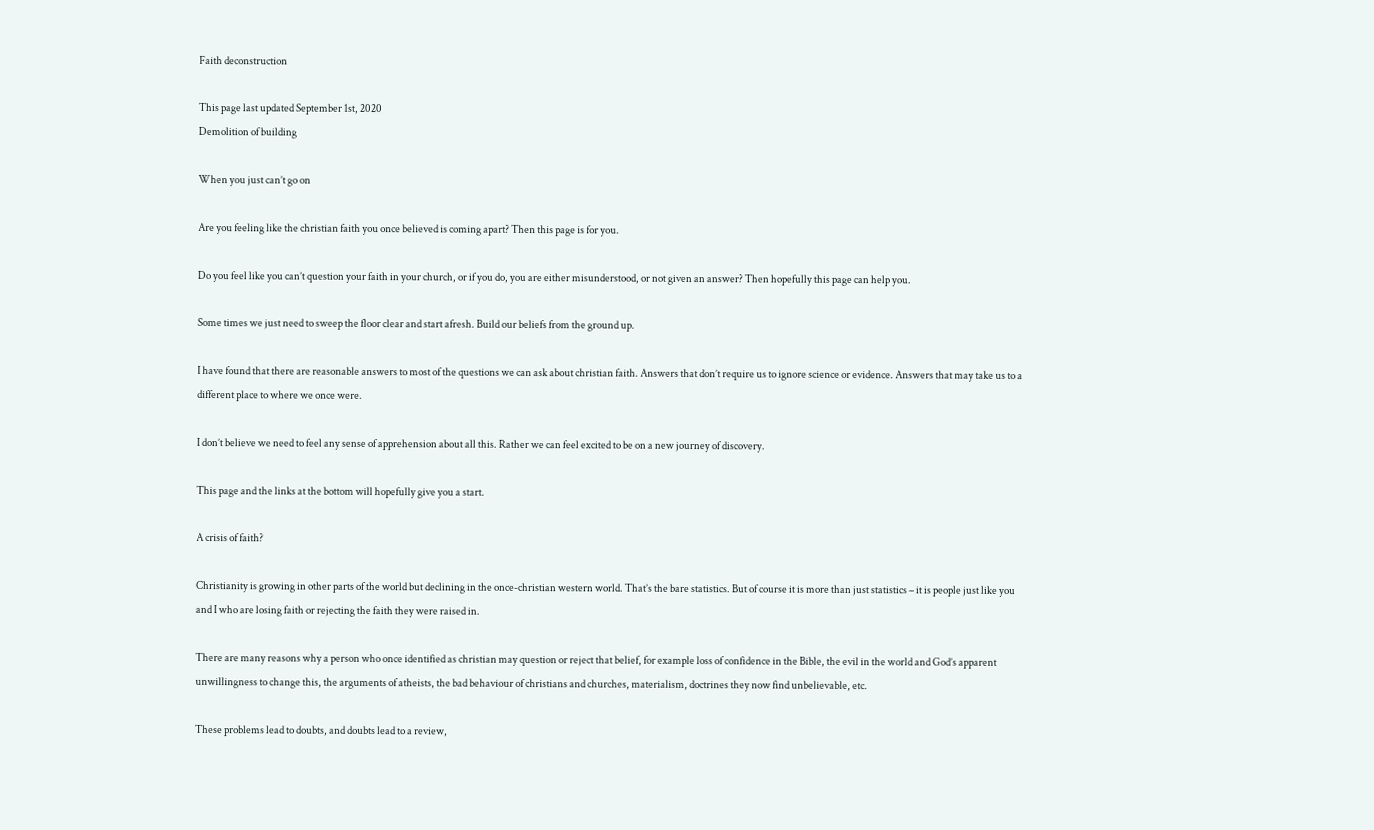Faith deconstruction

This page last updated September 1st, 2020
Demolition of building

When you just can’t go on

Are you feeling like the christian faith you once believed is coming apart? Then this page is for you.

Do you feel like you can’t question your faith in your church, or if you do, you are either misunderstood, or not given an answer? Then hopefully this page can help you.

Some times we just need to sweep the floor clear and start afresh. Build our beliefs from the ground up.

I have found that there are reasonable answers to most of the questions we can ask about christian faith. Answers that don’t require us to ignore science or evidence. Answers that may take us to a different place to where we once were.

I don’t believe we need to feel any sense of apprehension about all this. Rather we can feel excited to be on a new journey of discovery.

This page and the links at the bottom will hopefully give you a start.

A crisis of faith?

Christianity is growing in other parts of the world but declining in the once-christian western world. That’s the bare statistics. But of course it is more than just statistics – it is people just like you and I who are losing faith or rejecting the faith they were raised in.

There are many reasons why a person who once identified as christian may question or reject that belief, for example loss of confidence in the Bible, the evil in the world and God’s apparent unwillingness to change this, the arguments of atheists, the bad behaviour of christians and churches, materialism, doctrines they now find unbelievable, etc.

These problems lead to doubts, and doubts lead to a review,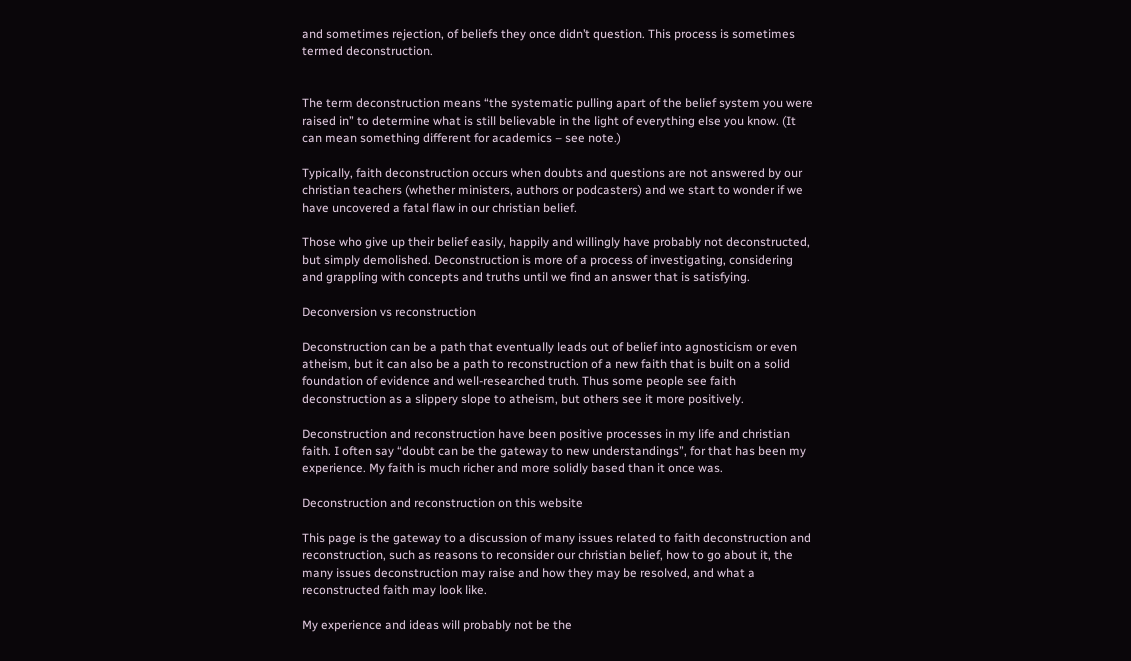and sometimes rejection, of beliefs they once didn’t question. This process is sometimes termed deconstruction.


The term deconstruction means “the systematic pulling apart of the belief system you were raised in” to determine what is still believable in the light of everything else you know. (It can mean something different for academics – see note.)

Typically, faith deconstruction occurs when doubts and questions are not answered by our christian teachers (whether ministers, authors or podcasters) and we start to wonder if we have uncovered a fatal flaw in our christian belief.

Those who give up their belief easily, happily and willingly have probably not deconstructed, but simply demolished. Deconstruction is more of a process of investigating, considering and grappling with concepts and truths until we find an answer that is satisfying.

Deconversion vs reconstruction

Deconstruction can be a path that eventually leads out of belief into agnosticism or even atheism, but it can also be a path to reconstruction of a new faith that is built on a solid foundation of evidence and well-researched truth. Thus some people see faith deconstruction as a slippery slope to atheism, but others see it more positively.

Deconstruction and reconstruction have been positive processes in my life and christian faith. I often say “doubt can be the gateway to new understandings”, for that has been my experience. My faith is much richer and more solidly based than it once was.

Deconstruction and reconstruction on this website

This page is the gateway to a discussion of many issues related to faith deconstruction and reconstruction, such as reasons to reconsider our christian belief, how to go about it, the many issues deconstruction may raise and how they may be resolved, and what a reconstructed faith may look like.

My experience and ideas will probably not be the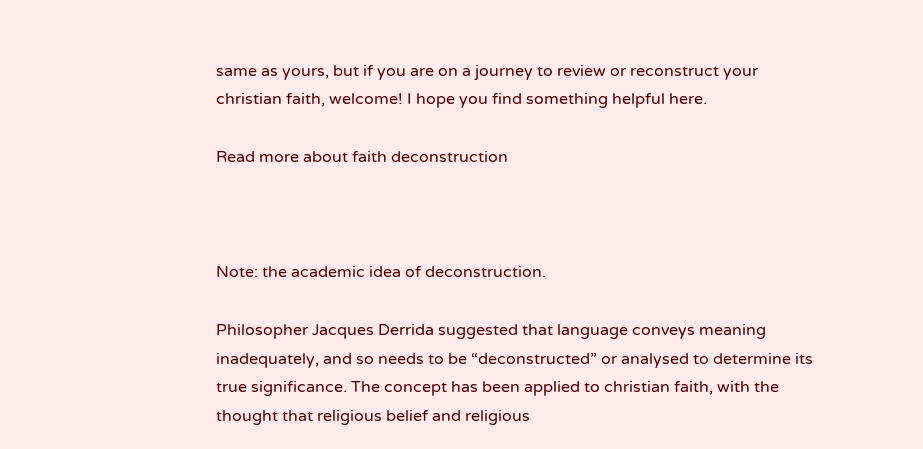same as yours, but if you are on a journey to review or reconstruct your christian faith, welcome! I hope you find something helpful here.

Read more about faith deconstruction



Note: the academic idea of deconstruction.

Philosopher Jacques Derrida suggested that language conveys meaning inadequately, and so needs to be “deconstructed” or analysed to determine its true significance. The concept has been applied to christian faith, with the thought that religious belief and religious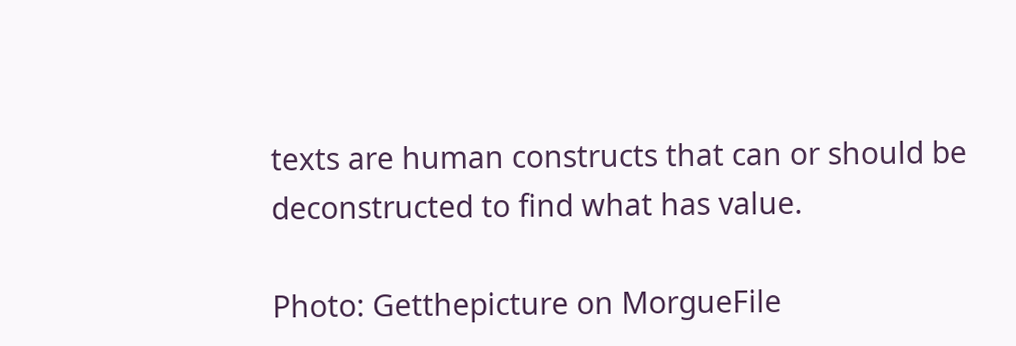texts are human constructs that can or should be deconstructed to find what has value.

Photo: Getthepicture on MorgueFile